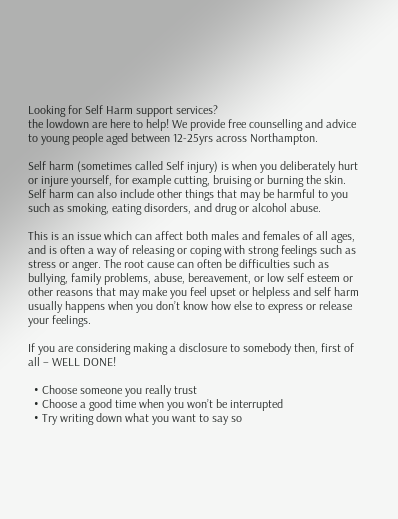Looking for Self Harm support services?
the lowdown are here to help! We provide free counselling and advice to young people aged between 12-25yrs across Northampton.

Self harm (sometimes called Self injury) is when you deliberately hurt or injure yourself, for example cutting, bruising or burning the skin. Self harm can also include other things that may be harmful to you such as smoking, eating disorders, and drug or alcohol abuse.

This is an issue which can affect both males and females of all ages, and is often a way of releasing or coping with strong feelings such as stress or anger. The root cause can often be difficulties such as bullying, family problems, abuse, bereavement, or low self esteem or other reasons that may make you feel upset or helpless and self harm usually happens when you don’t know how else to express or release your feelings.

If you are considering making a disclosure to somebody then, first of all – WELL DONE!

  • Choose someone you really trust
  • Choose a good time when you won’t be interrupted
  • Try writing down what you want to say so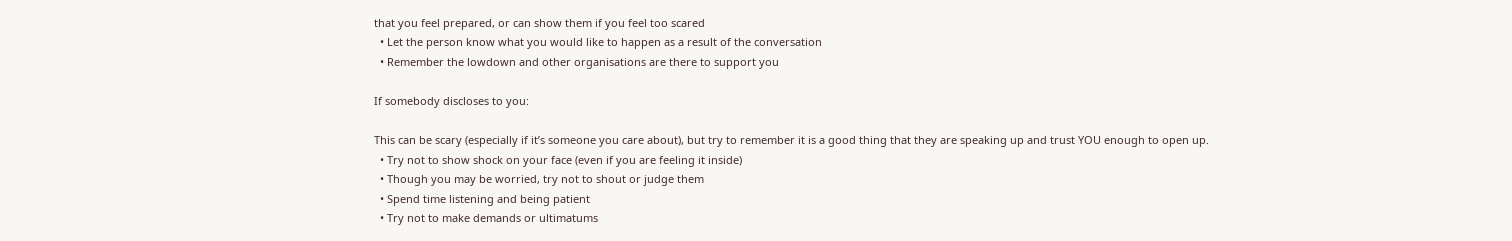that you feel prepared, or can show them if you feel too scared
  • Let the person know what you would like to happen as a result of the conversation
  • Remember the lowdown and other organisations are there to support you

If somebody discloses to you:

This can be scary (especially if it’s someone you care about), but try to remember it is a good thing that they are speaking up and trust YOU enough to open up.
  • Try not to show shock on your face (even if you are feeling it inside)
  • Though you may be worried, try not to shout or judge them
  • Spend time listening and being patient
  • Try not to make demands or ultimatums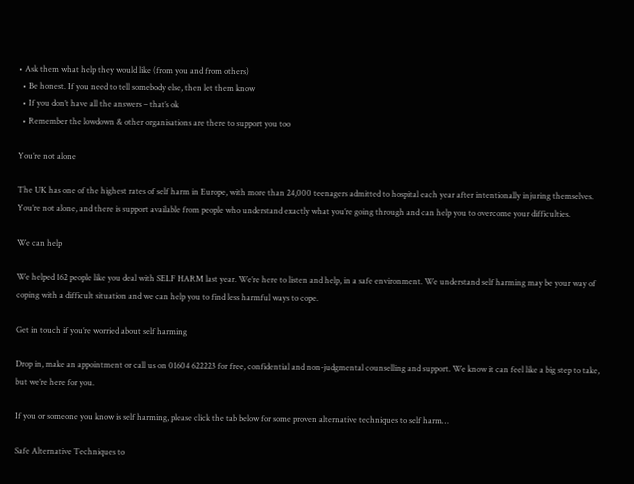• Ask them what help they would like (from you and from others)
  • Be honest. If you need to tell somebody else, then let them know
  • If you don’t have all the answers – that’s ok
  • Remember the lowdown & other organisations are there to support you too

You’re not alone

The UK has one of the highest rates of self harm in Europe, with more than 24,000 teenagers admitted to hospital each year after intentionally injuring themselves. You’re not alone, and there is support available from people who understand exactly what you’re going through and can help you to overcome your difficulties.

We can help

We helped 162 people like you deal with SELF HARM last year. We’re here to listen and help, in a safe environment. We understand self harming may be your way of coping with a difficult situation and we can help you to find less harmful ways to cope.

Get in touch if you’re worried about self harming

Drop in, make an appointment or call us on 01604 622223 for free, confidential and non-judgmental counselling and support. We know it can feel like a big step to take, but we’re here for you.

If you or someone you know is self harming, please click the tab below for some proven alternative techniques to self harm…

Safe Alternative Techniques to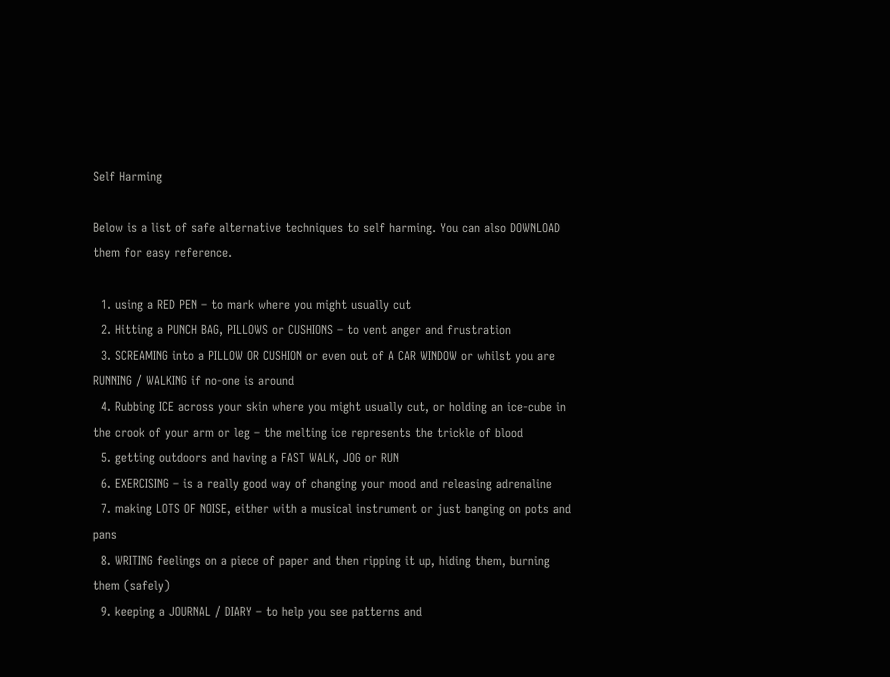Self Harming

Below is a list of safe alternative techniques to self harming. You can also DOWNLOAD them for easy reference.

  1. using a RED PEN – to mark where you might usually cut
  2. Hitting a PUNCH BAG, PILLOWS or CUSHIONS – to vent anger and frustration
  3. SCREAMING into a PILLOW OR CUSHION or even out of A CAR WINDOW or whilst you are RUNNING / WALKING if no-one is around
  4. Rubbing ICE across your skin where you might usually cut, or holding an ice-cube in the crook of your arm or leg – the melting ice represents the trickle of blood
  5. getting outdoors and having a FAST WALK, JOG or RUN
  6. EXERCISING – is a really good way of changing your mood and releasing adrenaline
  7. making LOTS OF NOISE, either with a musical instrument or just banging on pots and pans
  8. WRITING feelings on a piece of paper and then ripping it up, hiding them, burning them (safely)
  9. keeping a JOURNAL / DIARY – to help you see patterns and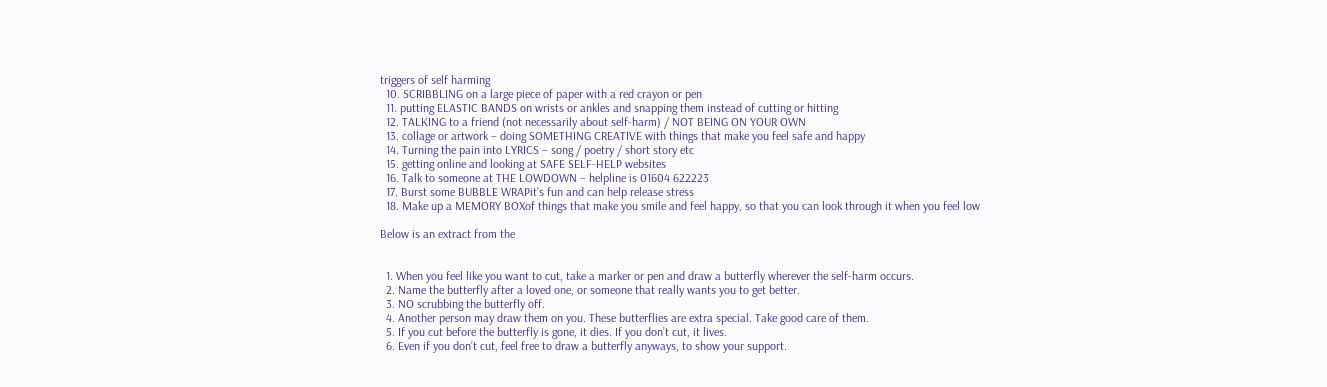triggers of self harming
  10. SCRIBBLING on a large piece of paper with a red crayon or pen
  11. putting ELASTIC BANDS on wrists or ankles and snapping them instead of cutting or hitting
  12. TALKING to a friend (not necessarily about self-harm) / NOT BEING ON YOUR OWN
  13. collage or artwork – doing SOMETHING CREATIVE with things that make you feel safe and happy
  14. Turning the pain into LYRICS – song / poetry / short story etc
  15. getting online and looking at SAFE SELF-HELP websites
  16. Talk to someone at THE LOWDOWN – helpline is 01604 622223
  17. Burst some BUBBLE WRAPit’s fun and can help release stress
  18. Make up a MEMORY BOXof things that make you smile and feel happy, so that you can look through it when you feel low

Below is an extract from the


  1. When you feel like you want to cut, take a marker or pen and draw a butterfly wherever the self-harm occurs.
  2. Name the butterfly after a loved one, or someone that really wants you to get better.
  3. NO scrubbing the butterfly off.
  4. Another person may draw them on you. These butterflies are extra special. Take good care of them.
  5. If you cut before the butterfly is gone, it dies. If you don’t cut, it lives.
  6. Even if you don’t cut, feel free to draw a butterfly anyways, to show your support.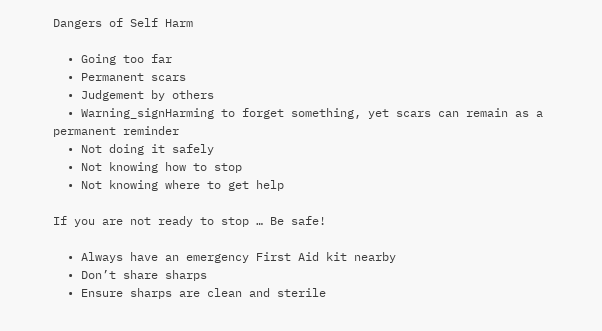Dangers of Self Harm

  • Going too far
  • Permanent scars
  • Judgement by others
  • Warning_signHarming to forget something, yet scars can remain as a permanent reminder
  • Not doing it safely
  • Not knowing how to stop
  • Not knowing where to get help

If you are not ready to stop … Be safe!

  • Always have an emergency First Aid kit nearby
  • Don’t share sharps
  • Ensure sharps are clean and sterile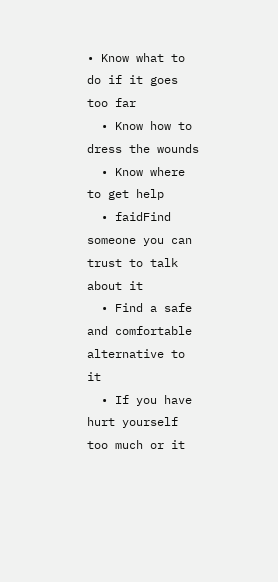• Know what to do if it goes too far
  • Know how to dress the wounds
  • Know where to get help
  • faidFind someone you can trust to talk about it
  • Find a safe and comfortable alternative to it
  • If you have hurt yourself too much or it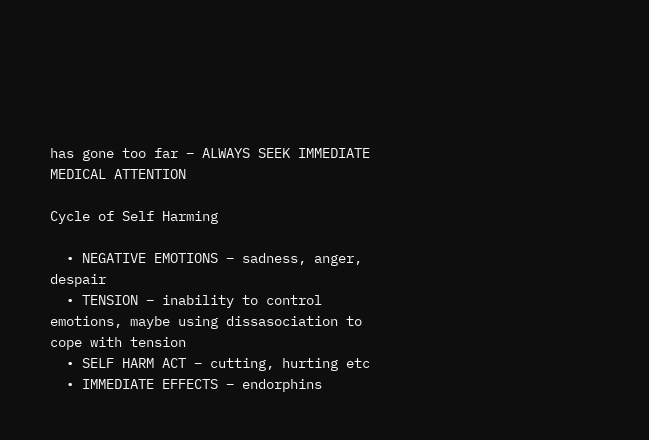has gone too far – ALWAYS SEEK IMMEDIATE MEDICAL ATTENTION

Cycle of Self Harming

  • NEGATIVE EMOTIONS – sadness, anger, despair
  • TENSION – inability to control emotions, maybe using dissasociation to cope with tension
  • SELF HARM ACT – cutting, hurting etc
  • IMMEDIATE EFFECTS – endorphins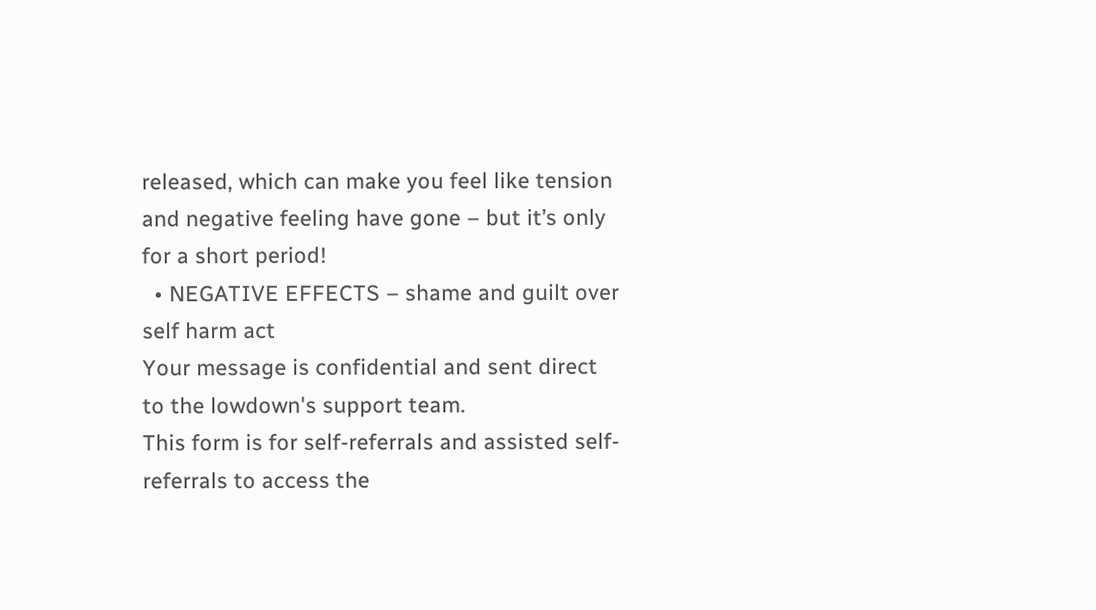released, which can make you feel like tension and negative feeling have gone – but it’s only for a short period!
  • NEGATIVE EFFECTS – shame and guilt over self harm act
Your message is confidential and sent direct to the lowdown's support team.
This form is for self-referrals and assisted self-referrals to access the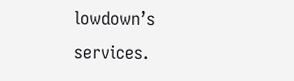lowdown’s services.